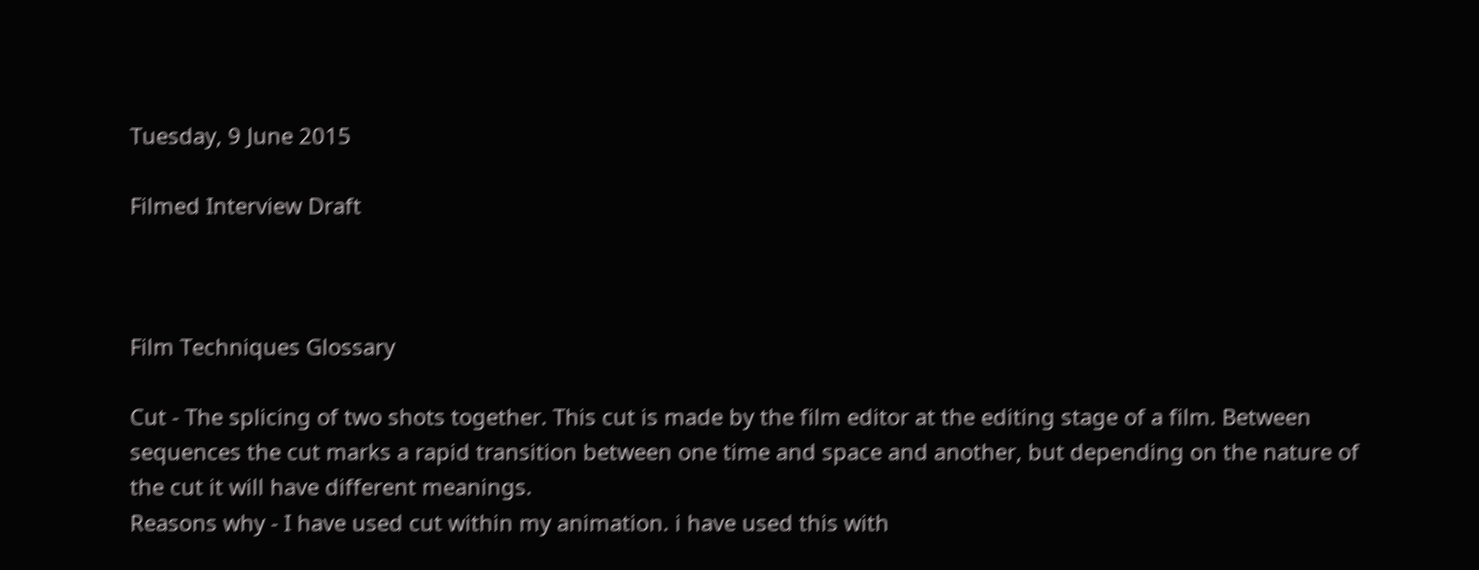Tuesday, 9 June 2015

Filmed Interview Draft



Film Techniques Glossary

Cut - The splicing of two shots together. This cut is made by the film editor at the editing stage of a film. Between sequences the cut marks a rapid transition between one time and space and another, but depending on the nature of the cut it will have different meanings.
Reasons why - I have used cut within my animation. i have used this with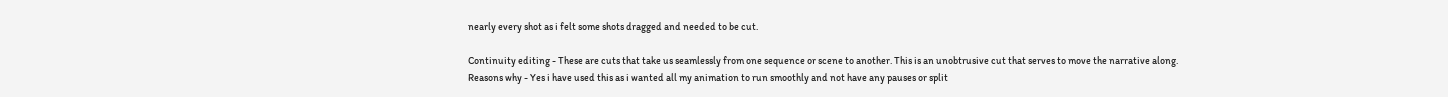nearly every shot as i felt some shots dragged and needed to be cut.

Continuity editing - These are cuts that take us seamlessly from one sequence or scene to another. This is an unobtrusive cut that serves to move the narrative along.
Reasons why - Yes i have used this as i wanted all my animation to run smoothly and not have any pauses or split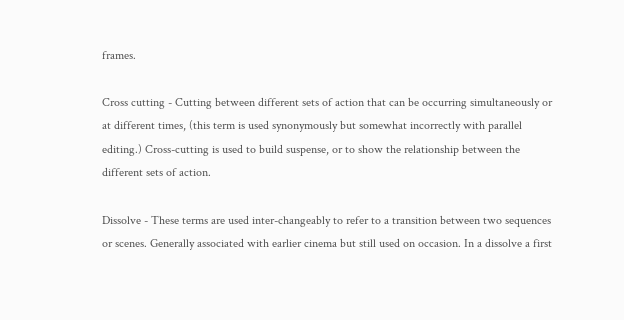frames.

Cross cutting - Cutting between different sets of action that can be occurring simultaneously or at different times, (this term is used synonymously but somewhat incorrectly with parallel editing.) Cross-cutting is used to build suspense, or to show the relationship between the different sets of action.

Dissolve - These terms are used inter-changeably to refer to a transition between two sequences or scenes. Generally associated with earlier cinema but still used on occasion. In a dissolve a first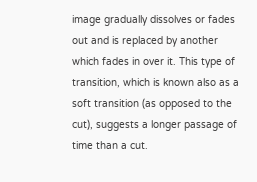image gradually dissolves or fades out and is replaced by another which fades in over it. This type of transition, which is known also as a soft transition (as opposed to the cut), suggests a longer passage of time than a cut.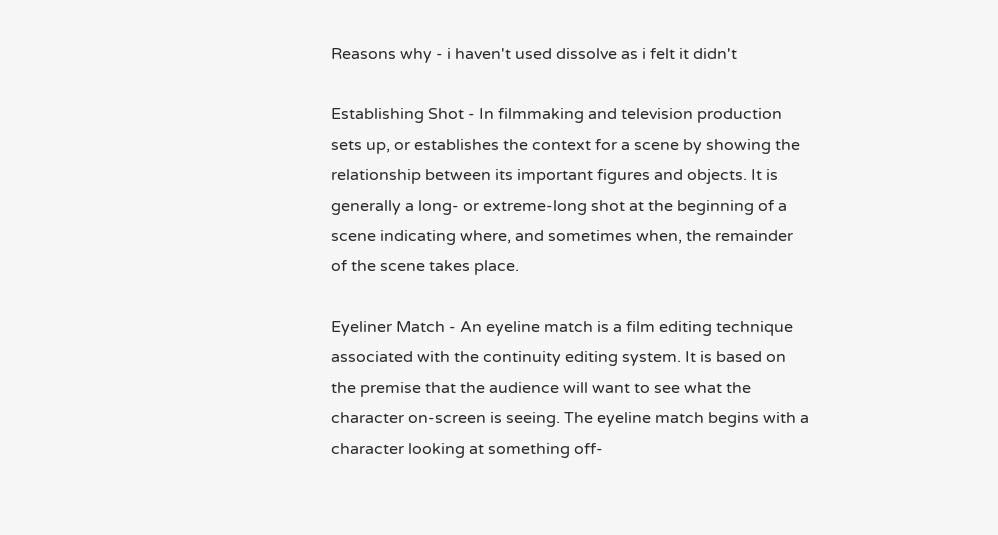Reasons why - i haven't used dissolve as i felt it didn't

Establishing Shot - In filmmaking and television production sets up, or establishes the context for a scene by showing the relationship between its important figures and objects. It is generally a long- or extreme-long shot at the beginning of a scene indicating where, and sometimes when, the remainder of the scene takes place.

Eyeliner Match - An eyeline match is a film editing technique associated with the continuity editing system. It is based on the premise that the audience will want to see what the character on-screen is seeing. The eyeline match begins with a character looking at something off-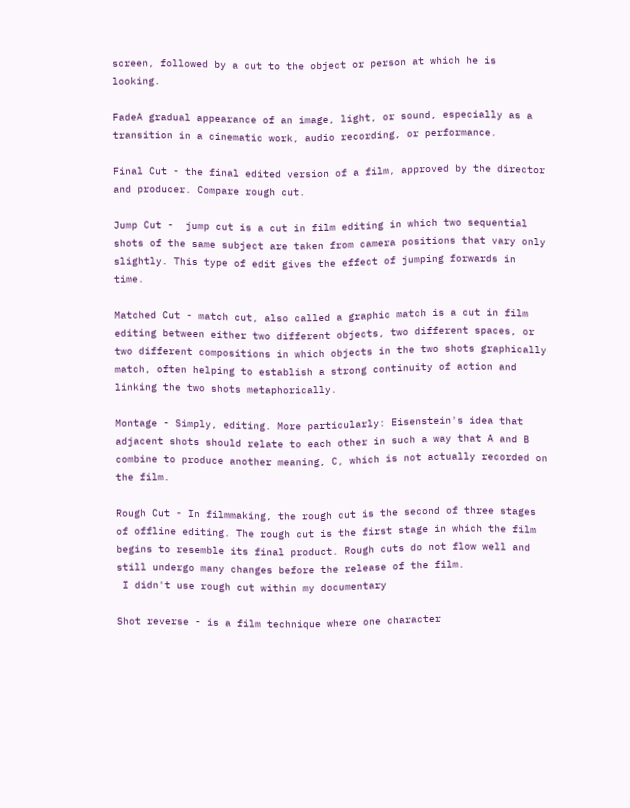screen, followed by a cut to the object or person at which he is looking.

FadeA gradual appearance of an image, light, or sound, especially as a transition in a cinematic work, audio recording, or performance.

Final Cut - the final edited version of a film, approved by the director and producer. Compare rough cut.

Jump Cut -  jump cut is a cut in film editing in which two sequential shots of the same subject are taken from camera positions that vary only slightly. This type of edit gives the effect of jumping forwards in time.

Matched Cut - match cut, also called a graphic match is a cut in film editing between either two different objects, two different spaces, or two different compositions in which objects in the two shots graphically match, often helping to establish a strong continuity of action and linking the two shots metaphorically.

Montage - Simply, editing. More particularly: Eisenstein's idea that adjacent shots should relate to each other in such a way that A and B combine to produce another meaning, C, which is not actually recorded on the film.

Rough Cut - In filmmaking, the rough cut is the second of three stages of offline editing. The rough cut is the first stage in which the film begins to resemble its final product. Rough cuts do not flow well and still undergo many changes before the release of the film.
 I didn't use rough cut within my documentary

Shot reverse - is a film technique where one character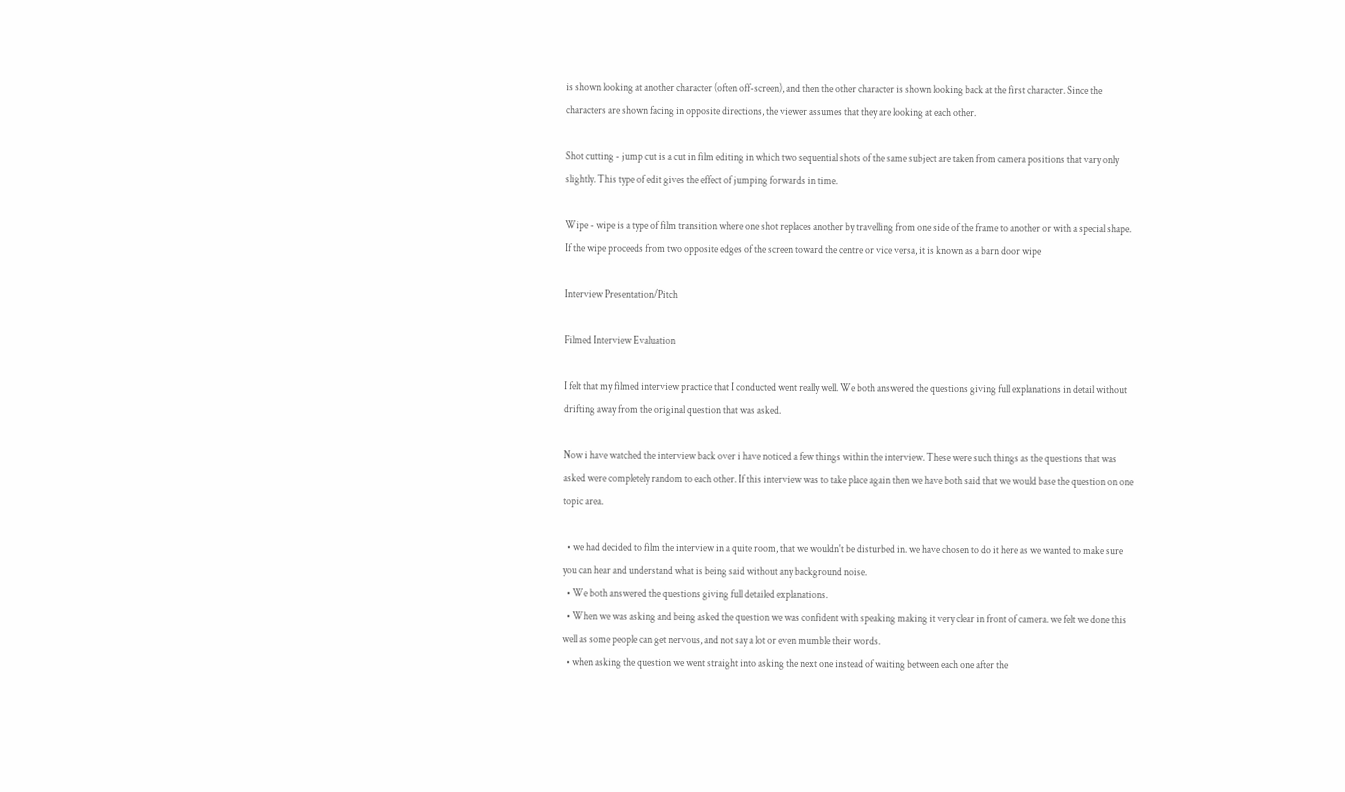is shown looking at another character (often off-screen), and then the other character is shown looking back at the first character. Since the characters are shown facing in opposite directions, the viewer assumes that they are looking at each other.

Shot cutting - jump cut is a cut in film editing in which two sequential shots of the same subject are taken from camera positions that vary only slightly. This type of edit gives the effect of jumping forwards in time.

Wipe - wipe is a type of film transition where one shot replaces another by travelling from one side of the frame to another or with a special shape. If the wipe proceeds from two opposite edges of the screen toward the centre or vice versa, it is known as a barn door wipe

Interview Presentation/Pitch

Filmed Interview Evaluation

I felt that my filmed interview practice that I conducted went really well. We both answered the questions giving full explanations in detail without drifting away from the original question that was asked.

Now i have watched the interview back over i have noticed a few things within the interview. These were such things as the questions that was asked were completely random to each other. If this interview was to take place again then we have both said that we would base the question on one topic area.

  • we had decided to film the interview in a quite room, that we wouldn't be disturbed in. we have chosen to do it here as we wanted to make sure you can hear and understand what is being said without any background noise.
  • We both answered the questions giving full detailed explanations.
  • When we was asking and being asked the question we was confident with speaking making it very clear in front of camera. we felt we done this well as some people can get nervous, and not say a lot or even mumble their words.
  • when asking the question we went straight into asking the next one instead of waiting between each one after the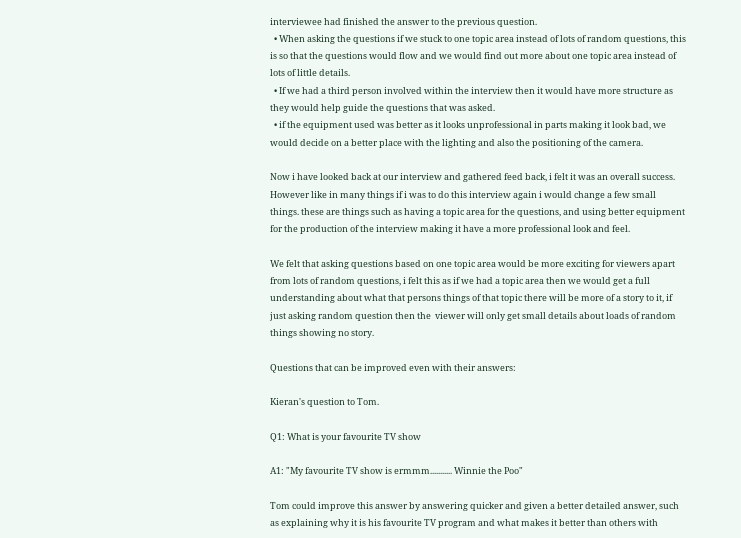interviewee had finished the answer to the previous question.
  • When asking the questions if we stuck to one topic area instead of lots of random questions, this is so that the questions would flow and we would find out more about one topic area instead of lots of little details.
  • If we had a third person involved within the interview then it would have more structure as they would help guide the questions that was asked.
  • if the equipment used was better as it looks unprofessional in parts making it look bad, we would decide on a better place with the lighting and also the positioning of the camera.

Now i have looked back at our interview and gathered feed back, i felt it was an overall success. However like in many things if i was to do this interview again i would change a few small things. these are things such as having a topic area for the questions, and using better equipment for the production of the interview making it have a more professional look and feel.

We felt that asking questions based on one topic area would be more exciting for viewers apart from lots of random questions, i felt this as if we had a topic area then we would get a full understanding about what that persons things of that topic there will be more of a story to it, if just asking random question then the  viewer will only get small details about loads of random things showing no story.

Questions that can be improved even with their answers:

Kieran's question to Tom.

Q1: What is your favourite TV show

A1: "My favourite TV show is ermmm........... Winnie the Poo"

Tom could improve this answer by answering quicker and given a better detailed answer, such as explaining why it is his favourite TV program and what makes it better than others with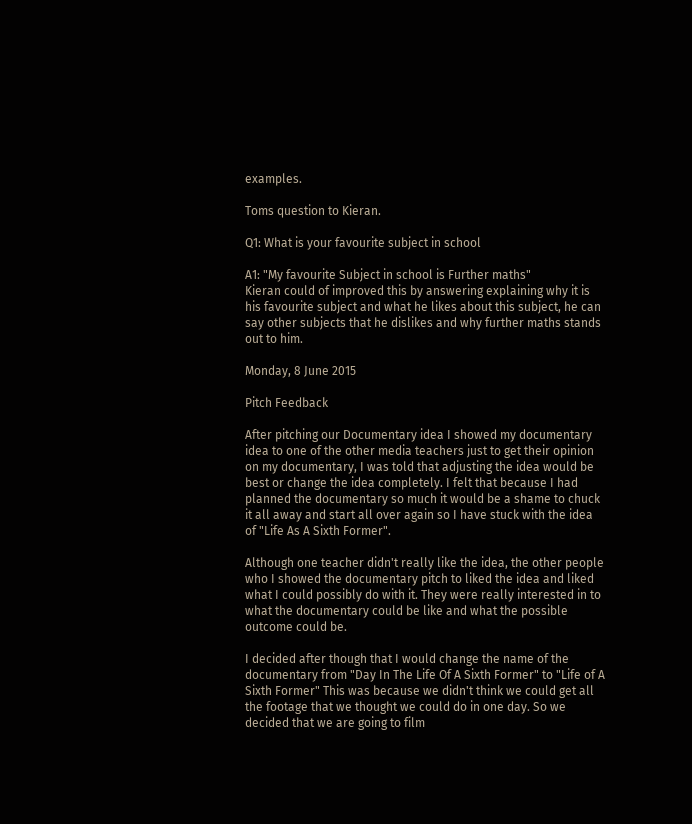examples.

Toms question to Kieran.

Q1: What is your favourite subject in school

A1: "My favourite Subject in school is Further maths"
Kieran could of improved this by answering explaining why it is his favourite subject and what he likes about this subject, he can say other subjects that he dislikes and why further maths stands out to him.

Monday, 8 June 2015

Pitch Feedback

After pitching our Documentary idea I showed my documentary idea to one of the other media teachers just to get their opinion on my documentary, I was told that adjusting the idea would be best or change the idea completely. I felt that because I had planned the documentary so much it would be a shame to chuck it all away and start all over again so I have stuck with the idea of "Life As A Sixth Former".

Although one teacher didn't really like the idea, the other people who I showed the documentary pitch to liked the idea and liked what I could possibly do with it. They were really interested in to what the documentary could be like and what the possible outcome could be.

I decided after though that I would change the name of the documentary from "Day In The Life Of A Sixth Former" to "Life of A Sixth Former" This was because we didn't think we could get all the footage that we thought we could do in one day. So we decided that we are going to film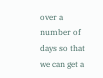over a number of days so that we can get a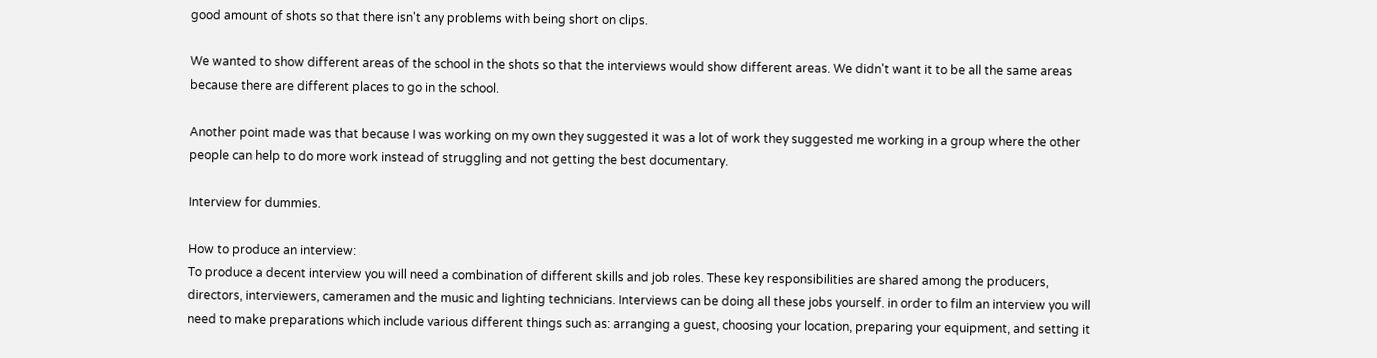good amount of shots so that there isn't any problems with being short on clips.

We wanted to show different areas of the school in the shots so that the interviews would show different areas. We didn't want it to be all the same areas because there are different places to go in the school.

Another point made was that because I was working on my own they suggested it was a lot of work they suggested me working in a group where the other people can help to do more work instead of struggling and not getting the best documentary.

Interview for dummies.

How to produce an interview:
To produce a decent interview you will need a combination of different skills and job roles. These key responsibilities are shared among the producers, directors, interviewers, cameramen and the music and lighting technicians. Interviews can be doing all these jobs yourself. in order to film an interview you will need to make preparations which include various different things such as: arranging a guest, choosing your location, preparing your equipment, and setting it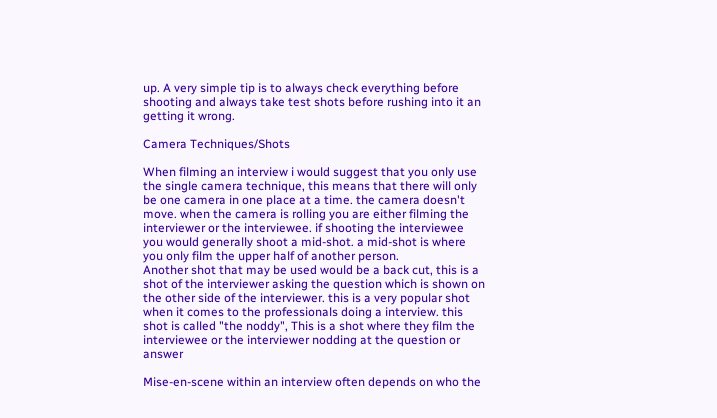up. A very simple tip is to always check everything before shooting and always take test shots before rushing into it an getting it wrong.

Camera Techniques/Shots

When filming an interview i would suggest that you only use the single camera technique, this means that there will only be one camera in one place at a time. the camera doesn't move. when the camera is rolling you are either filming the interviewer or the interviewee. if shooting the interviewee you would generally shoot a mid-shot. a mid-shot is where you only film the upper half of another person.
Another shot that may be used would be a back cut, this is a shot of the interviewer asking the question which is shown on the other side of the interviewer. this is a very popular shot when it comes to the professionals doing a interview. this shot is called "the noddy", This is a shot where they film the interviewee or the interviewer nodding at the question or answer

Mise-en-scene within an interview often depends on who the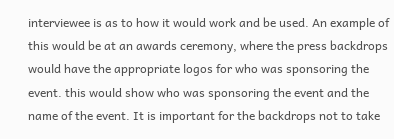interviewee is as to how it would work and be used. An example of this would be at an awards ceremony, where the press backdrops would have the appropriate logos for who was sponsoring the event. this would show who was sponsoring the event and the name of the event. It is important for the backdrops not to take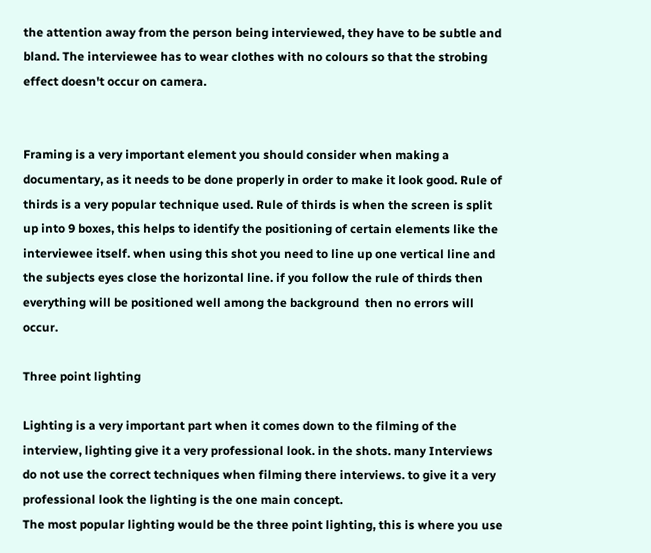the attention away from the person being interviewed, they have to be subtle and bland. The interviewee has to wear clothes with no colours so that the strobing effect doesn't occur on camera.


Framing is a very important element you should consider when making a documentary, as it needs to be done properly in order to make it look good. Rule of thirds is a very popular technique used. Rule of thirds is when the screen is split up into 9 boxes, this helps to identify the positioning of certain elements like the interviewee itself. when using this shot you need to line up one vertical line and the subjects eyes close the horizontal line. if you follow the rule of thirds then everything will be positioned well among the background  then no errors will occur.

Three point lighting

Lighting is a very important part when it comes down to the filming of the interview, lighting give it a very professional look. in the shots. many Interviews do not use the correct techniques when filming there interviews. to give it a very professional look the lighting is the one main concept.
The most popular lighting would be the three point lighting, this is where you use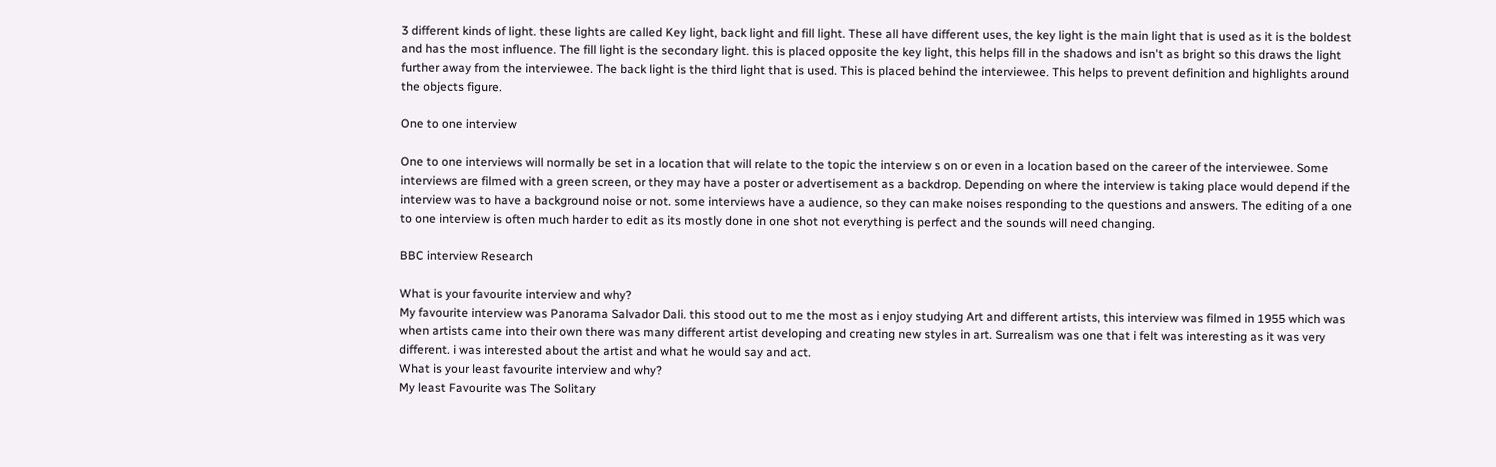3 different kinds of light. these lights are called Key light, back light and fill light. These all have different uses, the key light is the main light that is used as it is the boldest and has the most influence. The fill light is the secondary light. this is placed opposite the key light, this helps fill in the shadows and isn't as bright so this draws the light further away from the interviewee. The back light is the third light that is used. This is placed behind the interviewee. This helps to prevent definition and highlights around the objects figure.

One to one interview

One to one interviews will normally be set in a location that will relate to the topic the interview s on or even in a location based on the career of the interviewee. Some interviews are filmed with a green screen, or they may have a poster or advertisement as a backdrop. Depending on where the interview is taking place would depend if the interview was to have a background noise or not. some interviews have a audience, so they can make noises responding to the questions and answers. The editing of a one to one interview is often much harder to edit as its mostly done in one shot not everything is perfect and the sounds will need changing.

BBC interview Research

What is your favourite interview and why?
My favourite interview was Panorama Salvador Dali. this stood out to me the most as i enjoy studying Art and different artists, this interview was filmed in 1955 which was when artists came into their own there was many different artist developing and creating new styles in art. Surrealism was one that i felt was interesting as it was very different. i was interested about the artist and what he would say and act.
What is your least favourite interview and why?
My least Favourite was The Solitary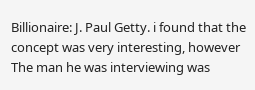Billionaire: J. Paul Getty. i found that the concept was very interesting, however The man he was interviewing was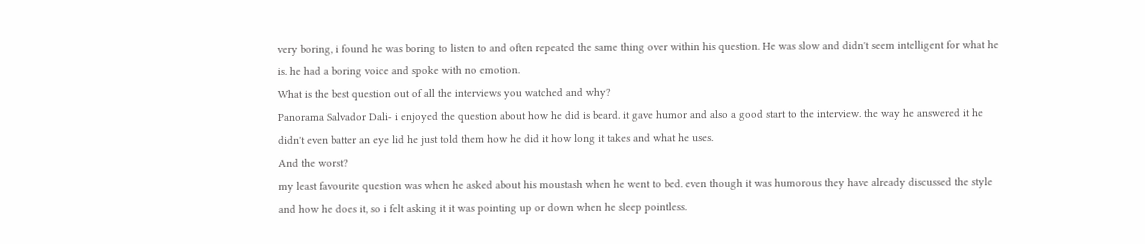very boring, i found he was boring to listen to and often repeated the same thing over within his question. He was slow and didn't seem intelligent for what he is. he had a boring voice and spoke with no emotion.
What is the best question out of all the interviews you watched and why?
Panorama Salvador Dali- i enjoyed the question about how he did is beard. it gave humor and also a good start to the interview. the way he answered it he didn't even batter an eye lid he just told them how he did it how long it takes and what he uses.
And the worst?
my least favourite question was when he asked about his moustash when he went to bed. even though it was humorous they have already discussed the style and how he does it, so i felt asking it it was pointing up or down when he sleep pointless.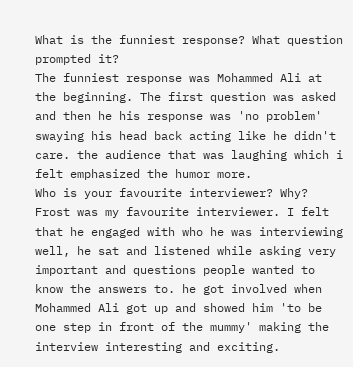What is the funniest response? What question prompted it?
The funniest response was Mohammed Ali at the beginning. The first question was asked and then he his response was 'no problem' swaying his head back acting like he didn't care. the audience that was laughing which i felt emphasized the humor more.
Who is your favourite interviewer? Why?
Frost was my favourite interviewer. I felt that he engaged with who he was interviewing well, he sat and listened while asking very important and questions people wanted to know the answers to. he got involved when Mohammed Ali got up and showed him 'to be one step in front of the mummy' making the interview interesting and exciting.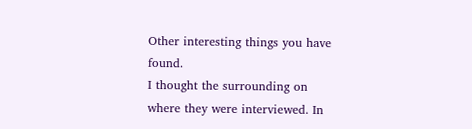Other interesting things you have found.
I thought the surrounding on where they were interviewed. In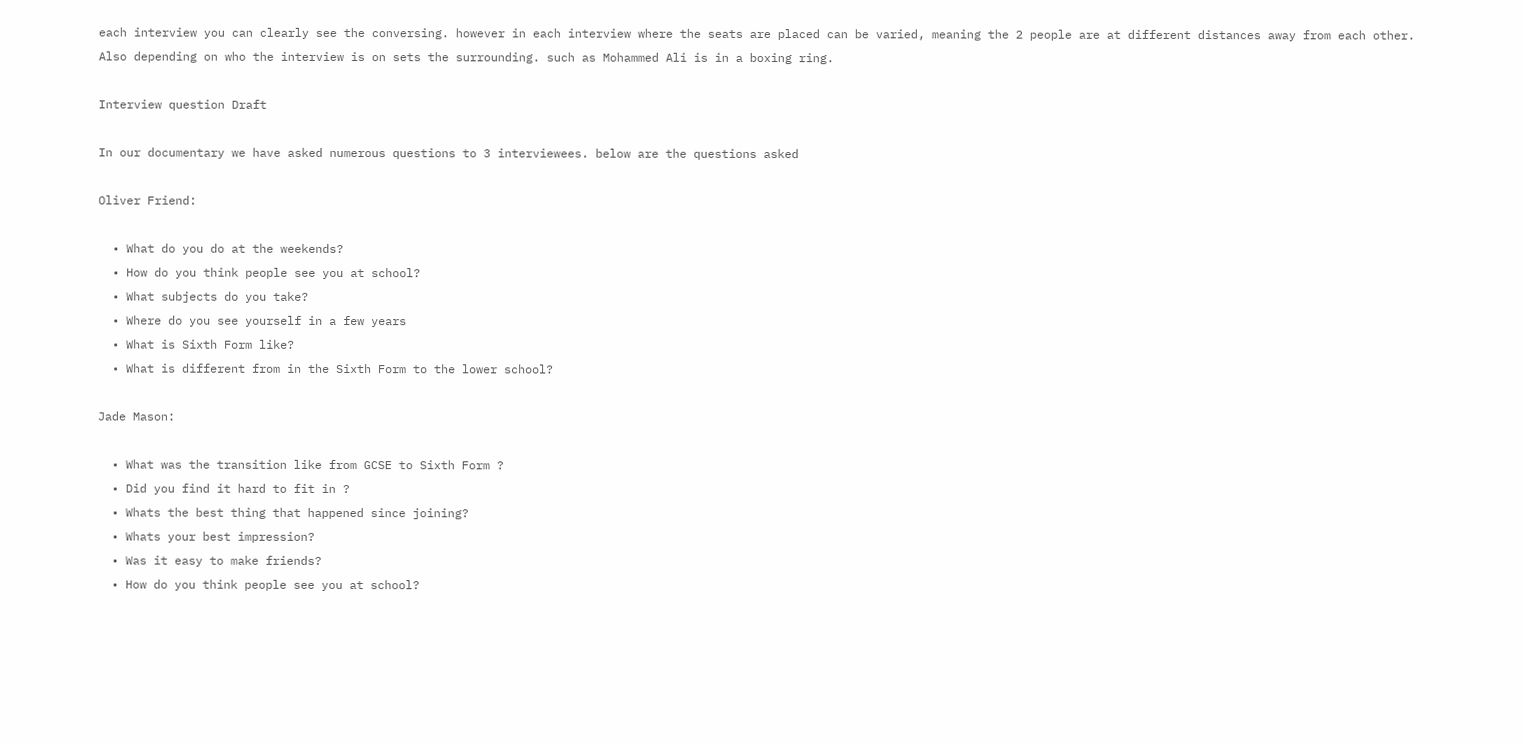each interview you can clearly see the conversing. however in each interview where the seats are placed can be varied, meaning the 2 people are at different distances away from each other. Also depending on who the interview is on sets the surrounding. such as Mohammed Ali is in a boxing ring.

Interview question Draft

In our documentary we have asked numerous questions to 3 interviewees. below are the questions asked

Oliver Friend:

  • What do you do at the weekends?
  • How do you think people see you at school?
  • What subjects do you take?
  • Where do you see yourself in a few years
  • What is Sixth Form like?
  • What is different from in the Sixth Form to the lower school?

Jade Mason:

  • What was the transition like from GCSE to Sixth Form ?
  • Did you find it hard to fit in ?
  • Whats the best thing that happened since joining?
  • Whats your best impression?
  • Was it easy to make friends?
  • How do you think people see you at school?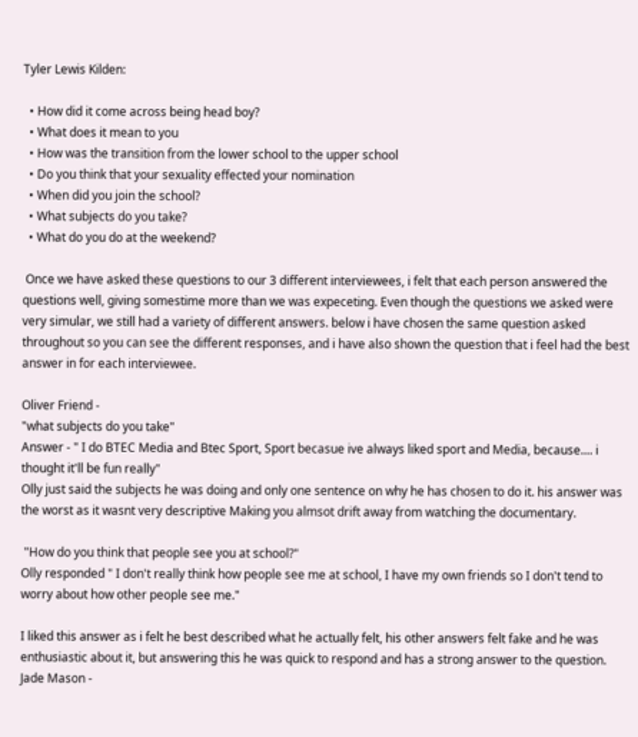Tyler Lewis Kilden:

  • How did it come across being head boy?
  • What does it mean to you
  • How was the transition from the lower school to the upper school
  • Do you think that your sexuality effected your nomination
  • When did you join the school?
  • What subjects do you take?
  • What do you do at the weekend?

 Once we have asked these questions to our 3 different interviewees, i felt that each person answered the questions well, giving somestime more than we was expeceting. Even though the questions we asked were very simular, we still had a variety of different answers. below i have chosen the same question asked throughout so you can see the different responses, and i have also shown the question that i feel had the best answer in for each interviewee.

Oliver Friend -
"what subjects do you take"
Answer - " I do BTEC Media and Btec Sport, Sport becasue ive always liked sport and Media, because.... i thought it'll be fun really"
Olly just said the subjects he was doing and only one sentence on why he has chosen to do it. his answer was the worst as it wasnt very descriptive Making you almsot drift away from watching the documentary.

 "How do you think that people see you at school?"
Olly responded " I don't really think how people see me at school, I have my own friends so I don't tend to worry about how other people see me."

I liked this answer as i felt he best described what he actually felt, his other answers felt fake and he was enthusiastic about it, but answering this he was quick to respond and has a strong answer to the question.
Jade Mason -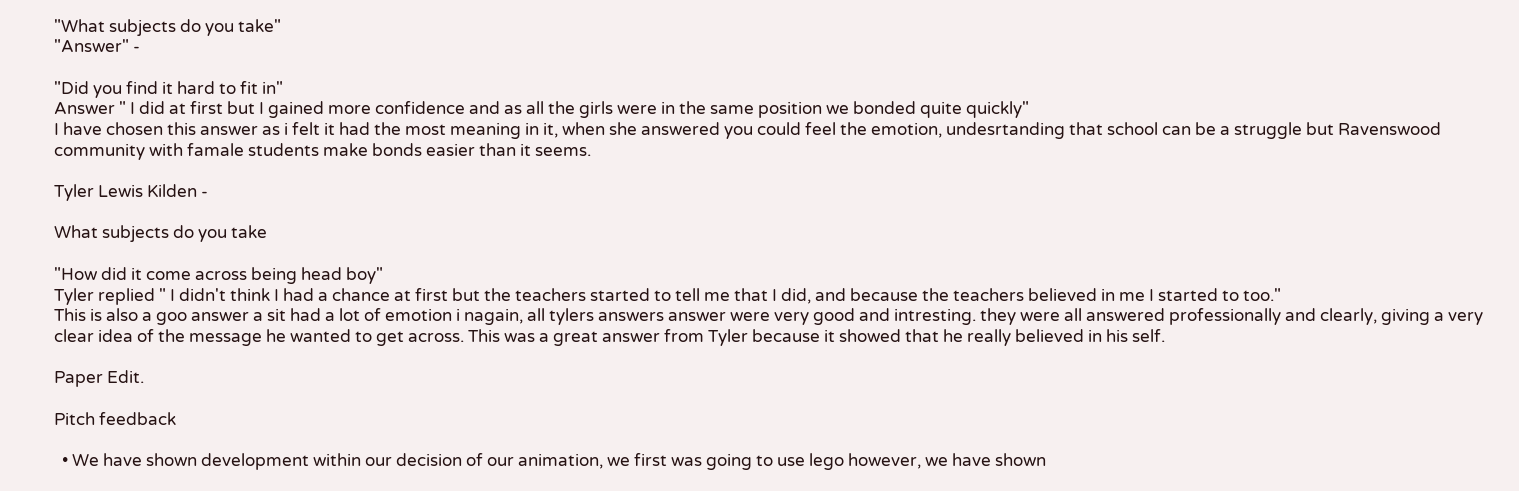"What subjects do you take"
"Answer" -

"Did you find it hard to fit in"
Answer " I did at first but I gained more confidence and as all the girls were in the same position we bonded quite quickly"
I have chosen this answer as i felt it had the most meaning in it, when she answered you could feel the emotion, undesrtanding that school can be a struggle but Ravenswood community with famale students make bonds easier than it seems.

Tyler Lewis Kilden -

What subjects do you take

"How did it come across being head boy"
Tyler replied " I didn't think I had a chance at first but the teachers started to tell me that I did, and because the teachers believed in me I started to too."
This is also a goo answer a sit had a lot of emotion i nagain, all tylers answers answer were very good and intresting. they were all answered professionally and clearly, giving a very clear idea of the message he wanted to get across. This was a great answer from Tyler because it showed that he really believed in his self.

Paper Edit.

Pitch feedback

  • We have shown development within our decision of our animation, we first was going to use lego however, we have shown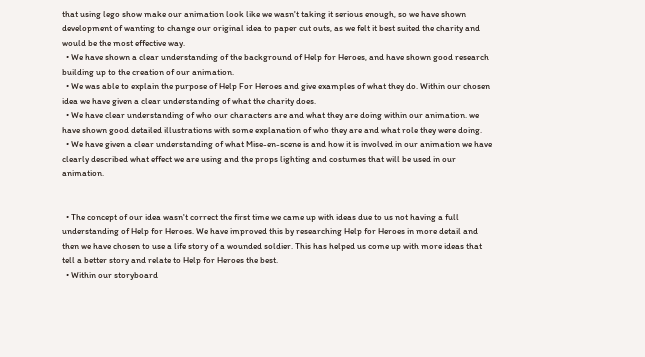that using lego show make our animation look like we wasn't taking it serious enough, so we have shown development of wanting to change our original idea to paper cut outs, as we felt it best suited the charity and would be the most effective way.
  • We have shown a clear understanding of the background of Help for Heroes, and have shown good research building up to the creation of our animation.
  • We was able to explain the purpose of Help For Heroes and give examples of what they do. Within our chosen idea we have given a clear understanding of what the charity does.
  • We have clear understanding of who our characters are and what they are doing within our animation. we have shown good detailed illustrations with some explanation of who they are and what role they were doing.
  • We have given a clear understanding of what Mise-en-scene is and how it is involved in our animation we have clearly described what effect we are using and the props lighting and costumes that will be used in our animation.


  • The concept of our idea wasn't correct the first time we came up with ideas due to us not having a full understanding of Help for Heroes. We have improved this by researching Help for Heroes in more detail and then we have chosen to use a life story of a wounded soldier. This has helped us come up with more ideas that tell a better story and relate to Help for Heroes the best.
  • Within our storyboard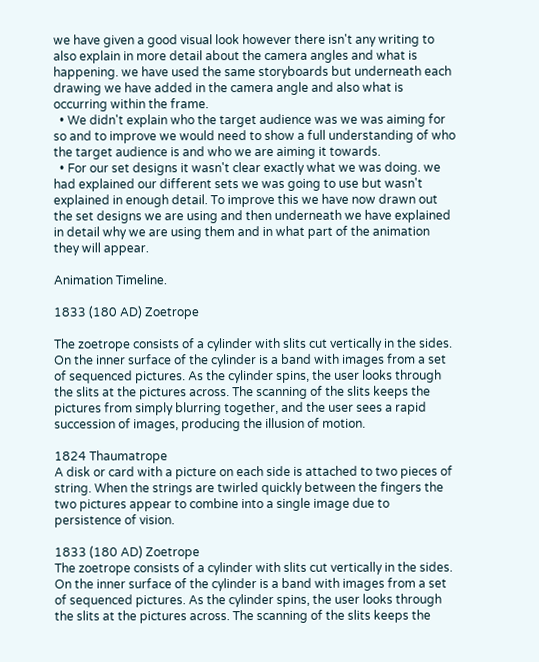we have given a good visual look however there isn't any writing to also explain in more detail about the camera angles and what is happening. we have used the same storyboards but underneath each drawing we have added in the camera angle and also what is occurring within the frame.
  • We didn't explain who the target audience was we was aiming for so and to improve we would need to show a full understanding of who the target audience is and who we are aiming it towards.
  • For our set designs it wasn't clear exactly what we was doing. we had explained our different sets we was going to use but wasn't explained in enough detail. To improve this we have now drawn out the set designs we are using and then underneath we have explained in detail why we are using them and in what part of the animation they will appear.

Animation Timeline.

1833 (180 AD) Zoetrope

The zoetrope consists of a cylinder with slits cut vertically in the sides. On the inner surface of the cylinder is a band with images from a set of sequenced pictures. As the cylinder spins, the user looks through the slits at the pictures across. The scanning of the slits keeps the pictures from simply blurring together, and the user sees a rapid succession of images, producing the illusion of motion.

1824 Thaumatrope
A disk or card with a picture on each side is attached to two pieces of string. When the strings are twirled quickly between the fingers the two pictures appear to combine into a single image due to persistence of vision.

1833 (180 AD) Zoetrope
The zoetrope consists of a cylinder with slits cut vertically in the sides. On the inner surface of the cylinder is a band with images from a set of sequenced pictures. As the cylinder spins, the user looks through the slits at the pictures across. The scanning of the slits keeps the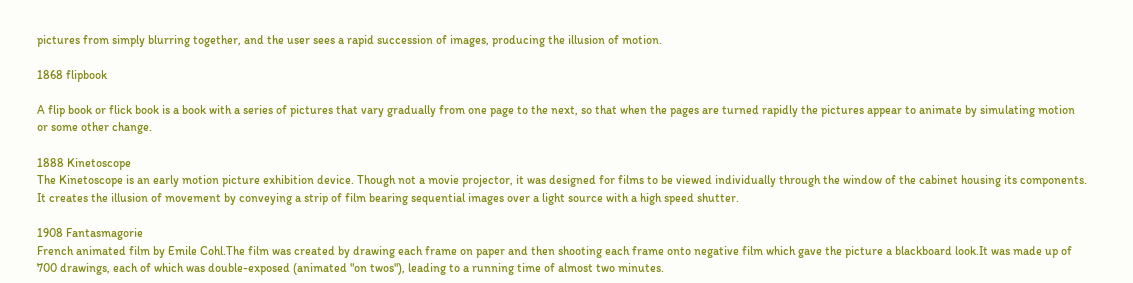pictures from simply blurring together, and the user sees a rapid succession of images, producing the illusion of motion.

1868 flipbook

A flip book or flick book is a book with a series of pictures that vary gradually from one page to the next, so that when the pages are turned rapidly the pictures appear to animate by simulating motion or some other change.

1888 Kinetoscope
The Kinetoscope is an early motion picture exhibition device. Though not a movie projector, it was designed for films to be viewed individually through the window of the cabinet housing its components. It creates the illusion of movement by conveying a strip of film bearing sequential images over a light source with a high speed shutter.

1908 Fantasmagorie
French animated film by Emile Cohl.The film was created by drawing each frame on paper and then shooting each frame onto negative film which gave the picture a blackboard look.It was made up of 700 drawings, each of which was double-exposed (animated "on twos"), leading to a running time of almost two minutes.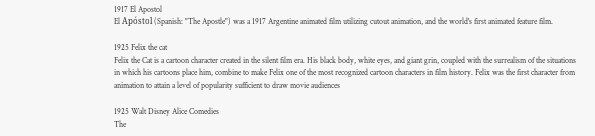1917 El Apostol
El Apóstol (Spanish: "The Apostle") was a 1917 Argentine animated film utilizing cutout animation, and the world's first animated feature film.

1925 Felix the cat
Felix the Cat is a cartoon character created in the silent film era. His black body, white eyes, and giant grin, coupled with the surrealism of the situations in which his cartoons place him, combine to make Felix one of the most recognized cartoon characters in film history. Felix was the first character from animation to attain a level of popularity sufficient to draw movie audiences

1925 Walt Disney Alice Comedies
The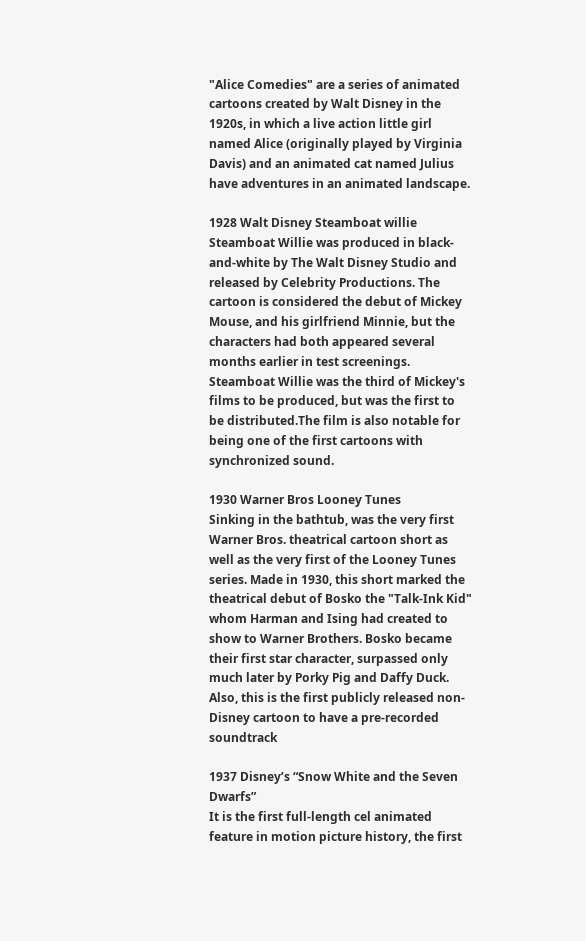"Alice Comedies" are a series of animated cartoons created by Walt Disney in the 1920s, in which a live action little girl named Alice (originally played by Virginia Davis) and an animated cat named Julius have adventures in an animated landscape.

1928 Walt Disney Steamboat willie
Steamboat Willie was produced in black-and-white by The Walt Disney Studio and released by Celebrity Productions. The cartoon is considered the debut of Mickey Mouse, and his girlfriend Minnie, but the characters had both appeared several months earlier in test screenings. Steamboat Willie was the third of Mickey's films to be produced, but was the first to be distributed.The film is also notable for being one of the first cartoons with synchronized sound.

1930 Warner Bros Looney Tunes
Sinking in the bathtub, was the very first Warner Bros. theatrical cartoon short as well as the very first of the Looney Tunes series. Made in 1930, this short marked the theatrical debut of Bosko the "Talk-Ink Kid" whom Harman and Ising had created to show to Warner Brothers. Bosko became their first star character, surpassed only much later by Porky Pig and Daffy Duck. Also, this is the first publicly released non-Disney cartoon to have a pre-recorded soundtrack

1937 Disney’s “Snow White and the Seven Dwarfs”
It is the first full-length cel animated feature in motion picture history, the first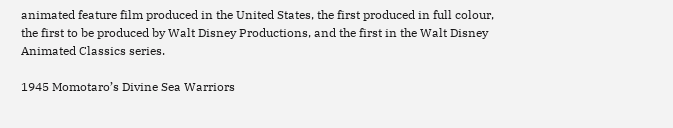animated feature film produced in the United States, the first produced in full colour, the first to be produced by Walt Disney Productions, and the first in the Walt Disney Animated Classics series.

1945 Momotaro’s Divine Sea Warriors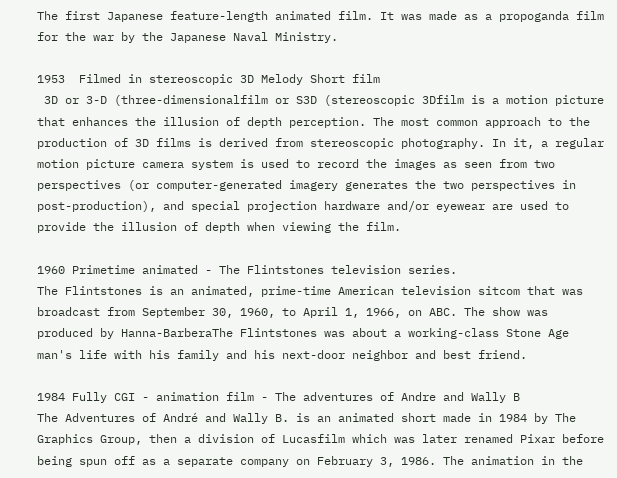The first Japanese feature-length animated film. It was made as a propoganda film for the war by the Japanese Naval Ministry.

1953  Filmed in stereoscopic 3D Melody Short film
 3D or 3-D (three-dimensionalfilm or S3D (stereoscopic 3Dfilm is a motion picture that enhances the illusion of depth perception. The most common approach to the production of 3D films is derived from stereoscopic photography. In it, a regular motion picture camera system is used to record the images as seen from two perspectives (or computer-generated imagery generates the two perspectives in post-production), and special projection hardware and/or eyewear are used to provide the illusion of depth when viewing the film.

1960 Primetime animated - The Flintstones television series.
The Flintstones is an animated, prime-time American television sitcom that was broadcast from September 30, 1960, to April 1, 1966, on ABC. The show was produced by Hanna-BarberaThe Flintstones was about a working-class Stone Age man's life with his family and his next-door neighbor and best friend.

1984 Fully CGI - animation film - The adventures of Andre and Wally B
The Adventures of André and Wally B. is an animated short made in 1984 by The Graphics Group, then a division of Lucasfilm which was later renamed Pixar before being spun off as a separate company on February 3, 1986. The animation in the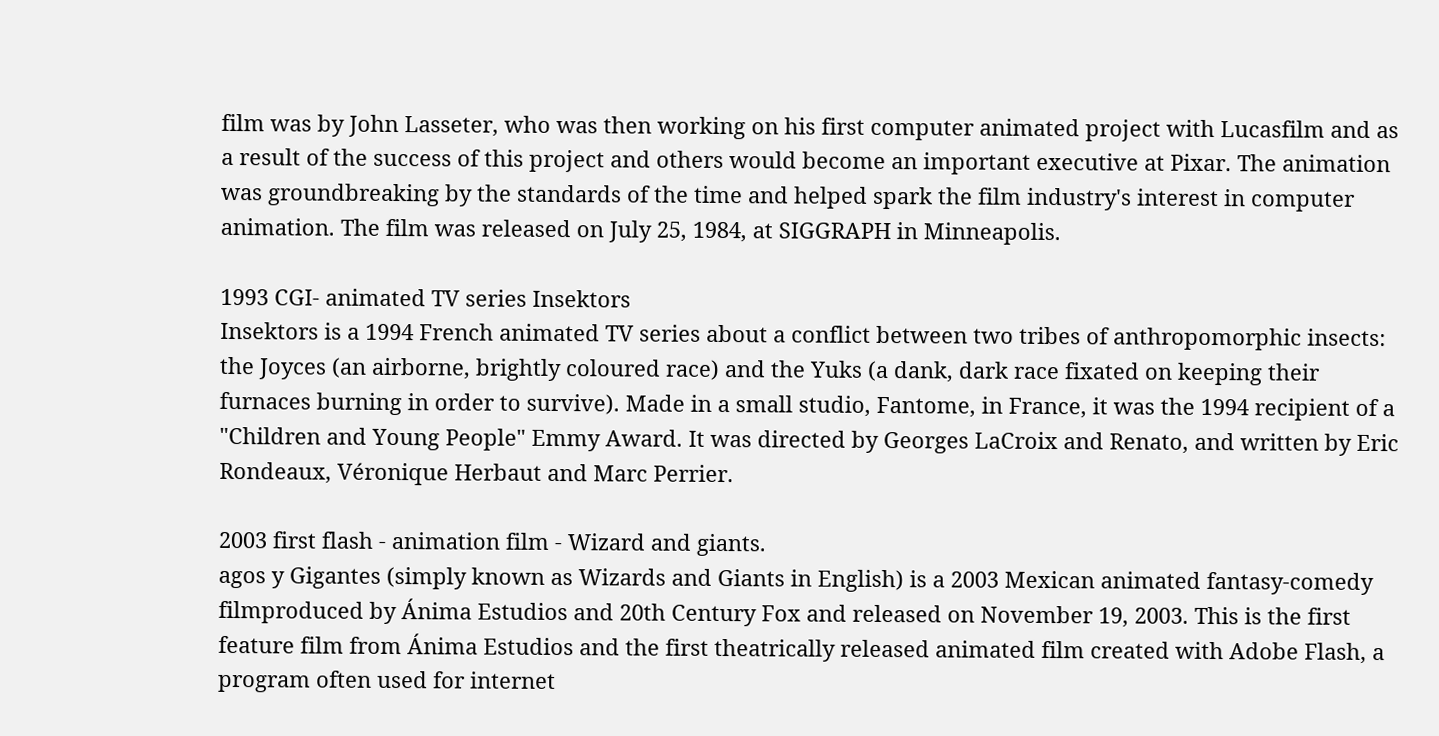film was by John Lasseter, who was then working on his first computer animated project with Lucasfilm and as a result of the success of this project and others would become an important executive at Pixar. The animation was groundbreaking by the standards of the time and helped spark the film industry's interest in computer animation. The film was released on July 25, 1984, at SIGGRAPH in Minneapolis.

1993 CGI- animated TV series Insektors
Insektors is a 1994 French animated TV series about a conflict between two tribes of anthropomorphic insects: the Joyces (an airborne, brightly coloured race) and the Yuks (a dank, dark race fixated on keeping their furnaces burning in order to survive). Made in a small studio, Fantome, in France, it was the 1994 recipient of a "Children and Young People" Emmy Award. It was directed by Georges LaCroix and Renato, and written by Eric Rondeaux, Véronique Herbaut and Marc Perrier.

2003 first flash - animation film - Wizard and giants.
agos y Gigantes (simply known as Wizards and Giants in English) is a 2003 Mexican animated fantasy-comedy filmproduced by Ánima Estudios and 20th Century Fox and released on November 19, 2003. This is the first feature film from Ánima Estudios and the first theatrically released animated film created with Adobe Flash, a program often used for internet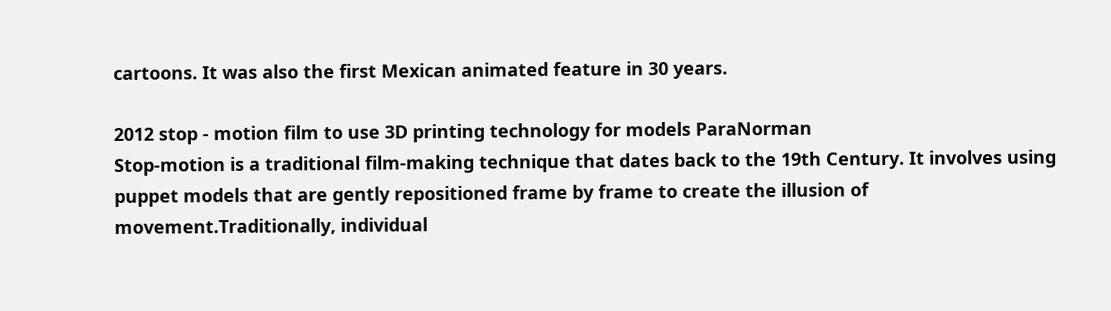cartoons. It was also the first Mexican animated feature in 30 years.

2012 stop - motion film to use 3D printing technology for models ParaNorman
Stop-motion is a traditional film-making technique that dates back to the 19th Century. It involves using puppet models that are gently repositioned frame by frame to create the illusion of movement.Traditionally, individual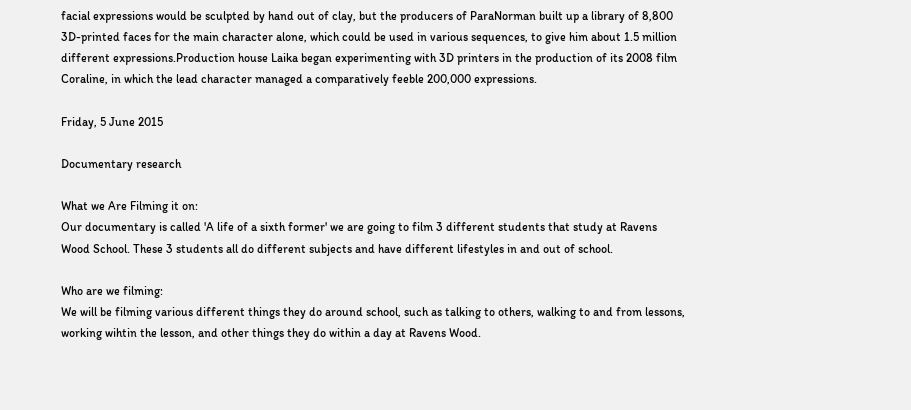facial expressions would be sculpted by hand out of clay, but the producers of ParaNorman built up a library of 8,800 3D-printed faces for the main character alone, which could be used in various sequences, to give him about 1.5 million different expressions.Production house Laika began experimenting with 3D printers in the production of its 2008 film Coraline, in which the lead character managed a comparatively feeble 200,000 expressions.

Friday, 5 June 2015

Documentary research

What we Are Filming it on:
Our documentary is called 'A life of a sixth former' we are going to film 3 different students that study at Ravens Wood School. These 3 students all do different subjects and have different lifestyles in and out of school.

Who are we filming:
We will be filming various different things they do around school, such as talking to others, walking to and from lessons, working wihtin the lesson, and other things they do within a day at Ravens Wood.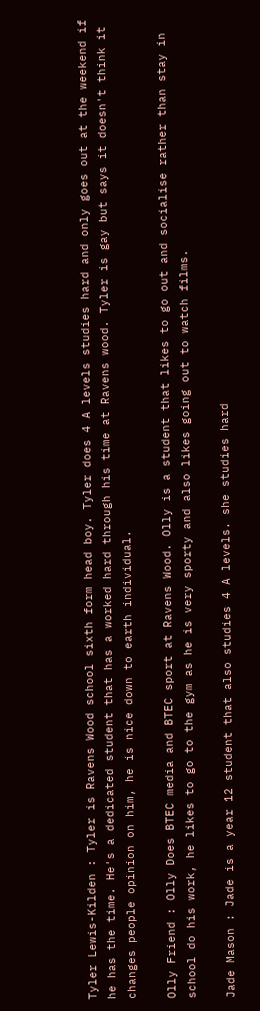Tyler Lewis-Kilden : Tyler is Ravens Wood school sixth form head boy. Tyler does 4 A levels studies hard and only goes out at the weekend if he has the time. He's a dedicated student that has a worked hard through his time at Ravens wood. Tyler is gay but says it doesn't think it changes people opinion on him, he is nice down to earth individual.

Olly Friend : Olly Does BTEC media and BTEC sport at Ravens Wood. Olly is a student that likes to go out and socialise rather than stay in school do his work, he likes to go to the gym as he is very sporty and also likes going out to watch films.

Jade Mason : Jade is a year 12 student that also studies 4 A levels. she studies hard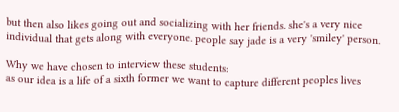but then also likes going out and socializing with her friends. she's a very nice individual that gets along with everyone. people say jade is a very 'smiley' person.

Why we have chosen to interview these students:
as our idea is a life of a sixth former we want to capture different peoples lives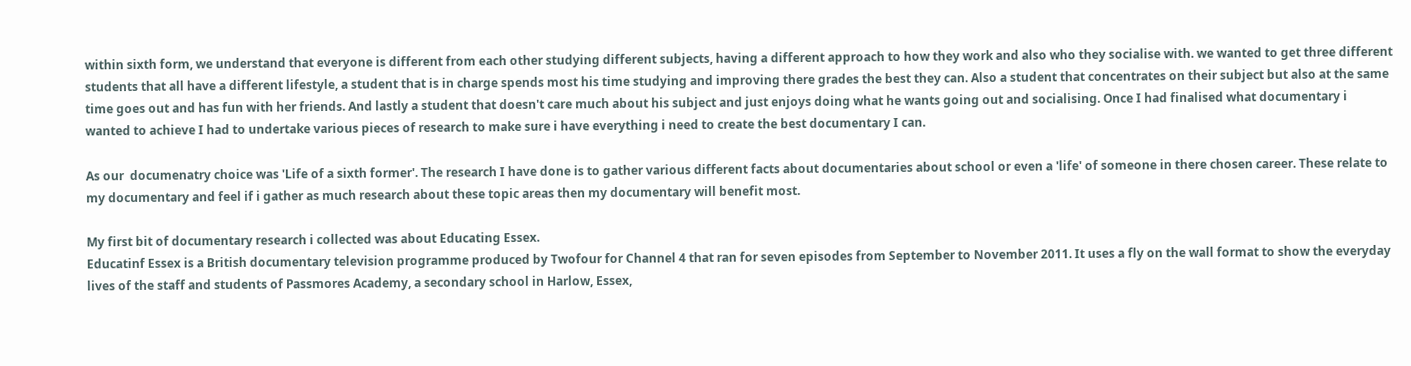within sixth form, we understand that everyone is different from each other studying different subjects, having a different approach to how they work and also who they socialise with. we wanted to get three different students that all have a different lifestyle, a student that is in charge spends most his time studying and improving there grades the best they can. Also a student that concentrates on their subject but also at the same time goes out and has fun with her friends. And lastly a student that doesn't care much about his subject and just enjoys doing what he wants going out and socialising. Once I had finalised what documentary i wanted to achieve I had to undertake various pieces of research to make sure i have everything i need to create the best documentary I can.

As our  documenatry choice was 'Life of a sixth former'. The research I have done is to gather various different facts about documentaries about school or even a 'life' of someone in there chosen career. These relate to my documentary and feel if i gather as much research about these topic areas then my documentary will benefit most.

My first bit of documentary research i collected was about Educating Essex.
Educatinf Essex is a British documentary television programme produced by Twofour for Channel 4 that ran for seven episodes from September to November 2011. It uses a fly on the wall format to show the everyday lives of the staff and students of Passmores Academy, a secondary school in Harlow, Essex,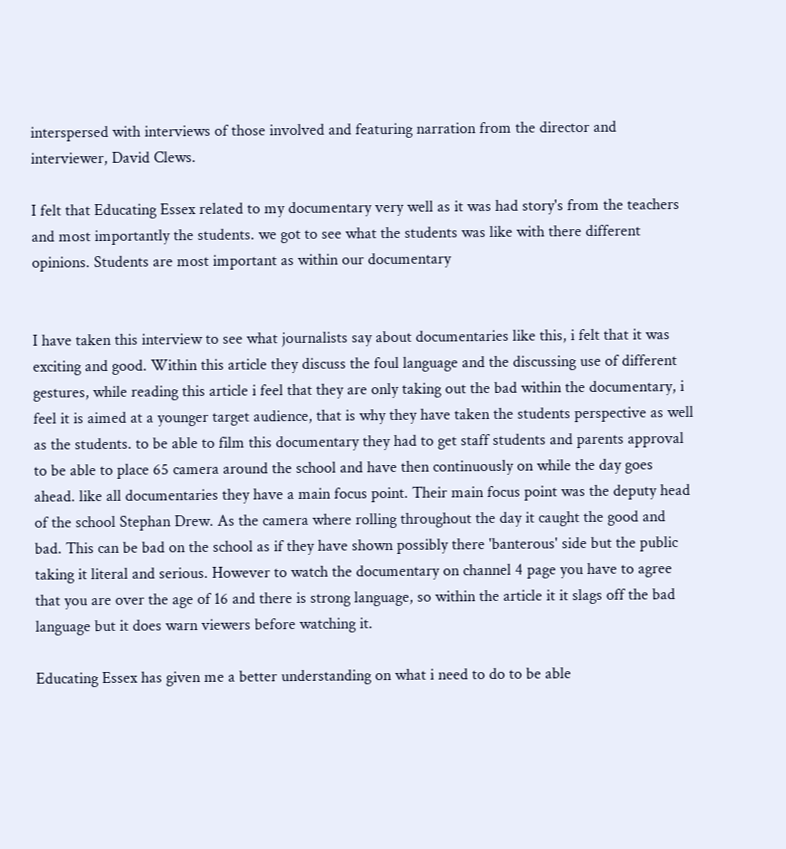interspersed with interviews of those involved and featuring narration from the director and interviewer, David Clews.

I felt that Educating Essex related to my documentary very well as it was had story's from the teachers and most importantly the students. we got to see what the students was like with there different opinions. Students are most important as within our documentary


I have taken this interview to see what journalists say about documentaries like this, i felt that it was exciting and good. Within this article they discuss the foul language and the discussing use of different gestures, while reading this article i feel that they are only taking out the bad within the documentary, i feel it is aimed at a younger target audience, that is why they have taken the students perspective as well as the students. to be able to film this documentary they had to get staff students and parents approval to be able to place 65 camera around the school and have then continuously on while the day goes ahead. like all documentaries they have a main focus point. Their main focus point was the deputy head of the school Stephan Drew. As the camera where rolling throughout the day it caught the good and bad. This can be bad on the school as if they have shown possibly there 'banterous' side but the public taking it literal and serious. However to watch the documentary on channel 4 page you have to agree that you are over the age of 16 and there is strong language, so within the article it it slags off the bad language but it does warn viewers before watching it.

Educating Essex has given me a better understanding on what i need to do to be able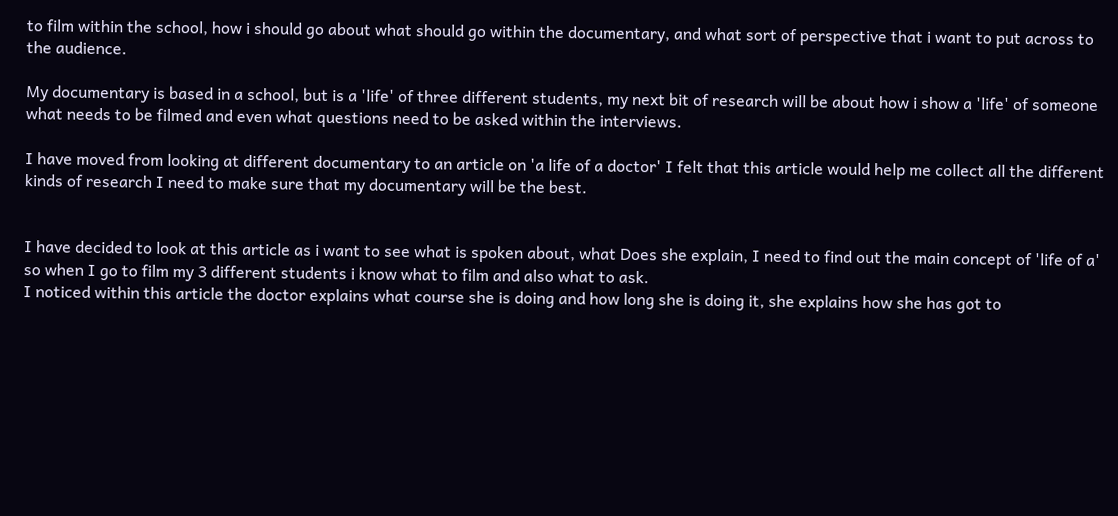to film within the school, how i should go about what should go within the documentary, and what sort of perspective that i want to put across to the audience.

My documentary is based in a school, but is a 'life' of three different students, my next bit of research will be about how i show a 'life' of someone what needs to be filmed and even what questions need to be asked within the interviews.

I have moved from looking at different documentary to an article on 'a life of a doctor' I felt that this article would help me collect all the different kinds of research I need to make sure that my documentary will be the best.


I have decided to look at this article as i want to see what is spoken about, what Does she explain, I need to find out the main concept of 'life of a' so when I go to film my 3 different students i know what to film and also what to ask.
I noticed within this article the doctor explains what course she is doing and how long she is doing it, she explains how she has got to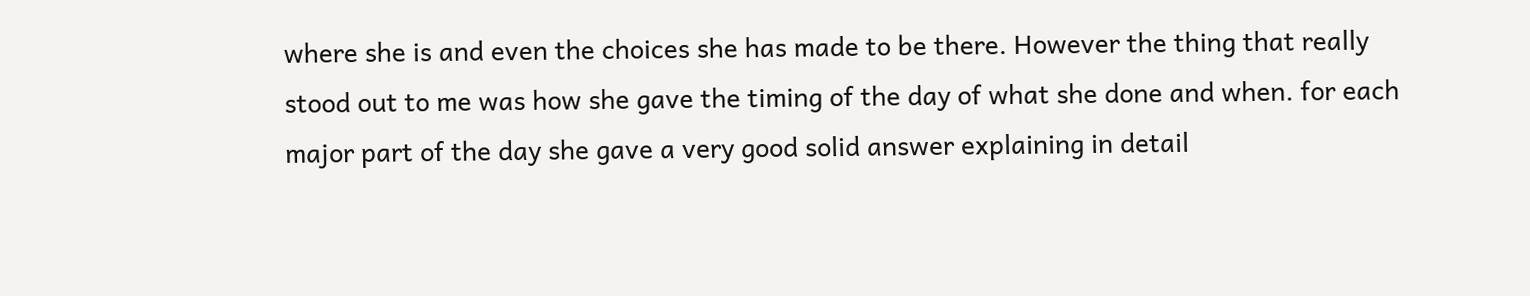where she is and even the choices she has made to be there. However the thing that really stood out to me was how she gave the timing of the day of what she done and when. for each major part of the day she gave a very good solid answer explaining in detail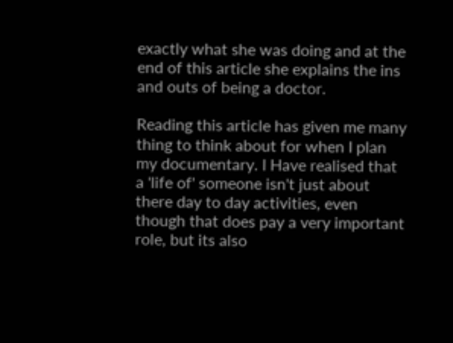exactly what she was doing and at the end of this article she explains the ins and outs of being a doctor.

Reading this article has given me many thing to think about for when I plan my documentary. I Have realised that a 'life of' someone isn't just about there day to day activities, even though that does pay a very important role, but its also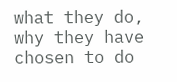what they do, why they have chosen to do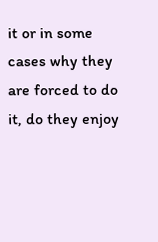it or in some cases why they are forced to do it, do they enjoy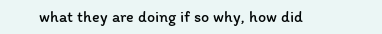what they are doing if so why, how did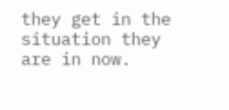they get in the situation they are in now.